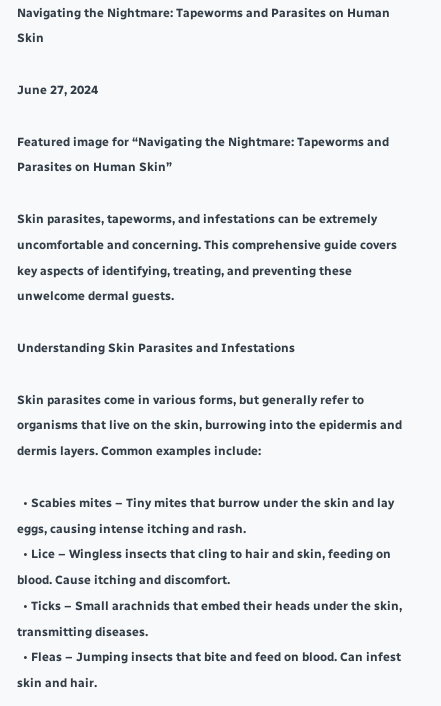Navigating the Nightmare: Tapeworms and Parasites on Human Skin

June 27, 2024

Featured image for “Navigating the Nightmare: Tapeworms and Parasites on Human Skin”

Skin parasites, tapeworms, and infestations can be extremely uncomfortable and concerning. This comprehensive guide covers key aspects of identifying, treating, and preventing these unwelcome dermal guests.

Understanding Skin Parasites and Infestations

Skin parasites come in various forms, but generally refer to organisms that live on the skin, burrowing into the epidermis and dermis layers. Common examples include:

  • Scabies mites – Tiny mites that burrow under the skin and lay eggs, causing intense itching and rash.
  • Lice – Wingless insects that cling to hair and skin, feeding on blood. Cause itching and discomfort.
  • Ticks – Small arachnids that embed their heads under the skin, transmitting diseases.
  • Fleas – Jumping insects that bite and feed on blood. Can infest skin and hair.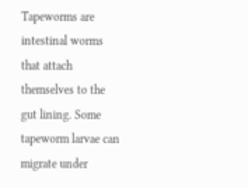Tapeworms are intestinal worms that attach themselves to the gut lining. Some tapeworm larvae can migrate under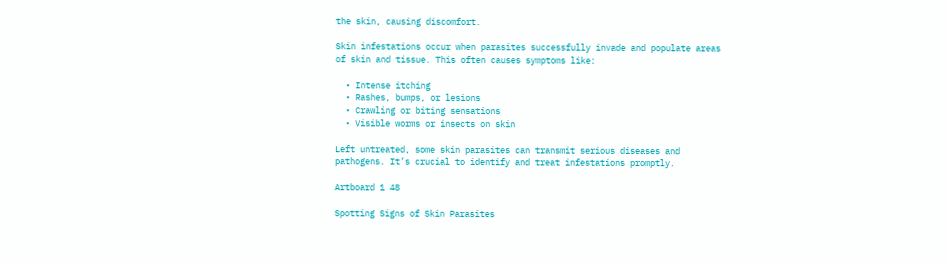the skin, causing discomfort.

Skin infestations occur when parasites successfully invade and populate areas of skin and tissue. This often causes symptoms like:

  • Intense itching
  • Rashes, bumps, or lesions
  • Crawling or biting sensations
  • Visible worms or insects on skin

Left untreated, some skin parasites can transmit serious diseases and pathogens. It’s crucial to identify and treat infestations promptly.

Artboard 1 48

Spotting Signs of Skin Parasites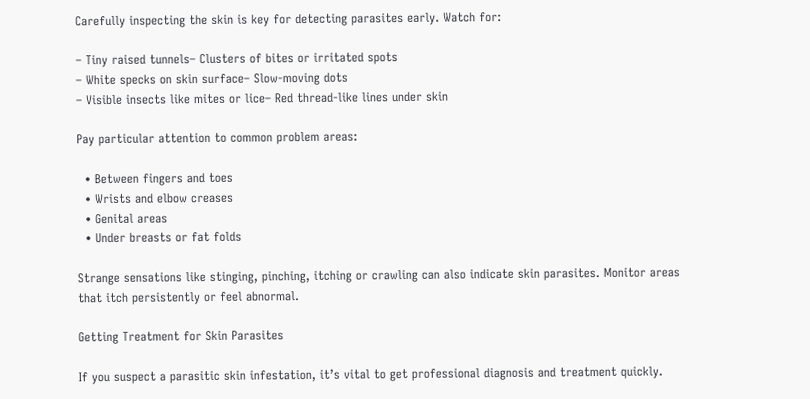Carefully inspecting the skin is key for detecting parasites early. Watch for:

– Tiny raised tunnels– Clusters of bites or irritated spots
– White specks on skin surface– Slow-moving dots
– Visible insects like mites or lice– Red thread-like lines under skin

Pay particular attention to common problem areas:

  • Between fingers and toes
  • Wrists and elbow creases
  • Genital areas
  • Under breasts or fat folds

Strange sensations like stinging, pinching, itching or crawling can also indicate skin parasites. Monitor areas that itch persistently or feel abnormal.

Getting Treatment for Skin Parasites

If you suspect a parasitic skin infestation, it’s vital to get professional diagnosis and treatment quickly.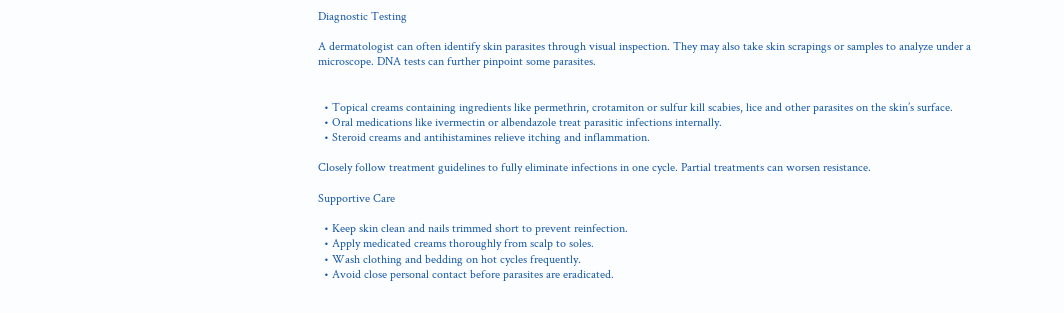Diagnostic Testing

A dermatologist can often identify skin parasites through visual inspection. They may also take skin scrapings or samples to analyze under a microscope. DNA tests can further pinpoint some parasites.


  • Topical creams containing ingredients like permethrin, crotamiton or sulfur kill scabies, lice and other parasites on the skin’s surface.
  • Oral medications like ivermectin or albendazole treat parasitic infections internally.
  • Steroid creams and antihistamines relieve itching and inflammation.

Closely follow treatment guidelines to fully eliminate infections in one cycle. Partial treatments can worsen resistance.

Supportive Care

  • Keep skin clean and nails trimmed short to prevent reinfection.
  • Apply medicated creams thoroughly from scalp to soles.
  • Wash clothing and bedding on hot cycles frequently.
  • Avoid close personal contact before parasites are eradicated.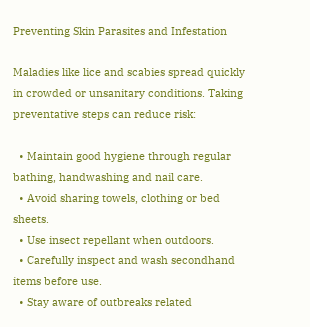Preventing Skin Parasites and Infestation

Maladies like lice and scabies spread quickly in crowded or unsanitary conditions. Taking preventative steps can reduce risk:

  • Maintain good hygiene through regular bathing, handwashing and nail care.
  • Avoid sharing towels, clothing or bed sheets.
  • Use insect repellant when outdoors.
  • Carefully inspect and wash secondhand items before use.
  • Stay aware of outbreaks related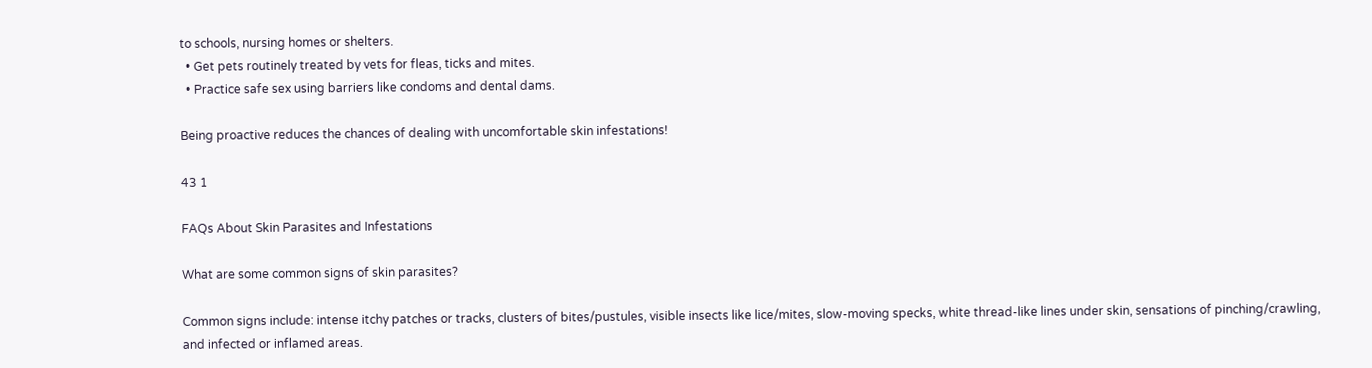to schools, nursing homes or shelters.
  • Get pets routinely treated by vets for fleas, ticks and mites.
  • Practice safe sex using barriers like condoms and dental dams.

Being proactive reduces the chances of dealing with uncomfortable skin infestations!

43 1

FAQs About Skin Parasites and Infestations

What are some common signs of skin parasites?

Common signs include: intense itchy patches or tracks, clusters of bites/pustules, visible insects like lice/mites, slow-moving specks, white thread-like lines under skin, sensations of pinching/crawling, and infected or inflamed areas.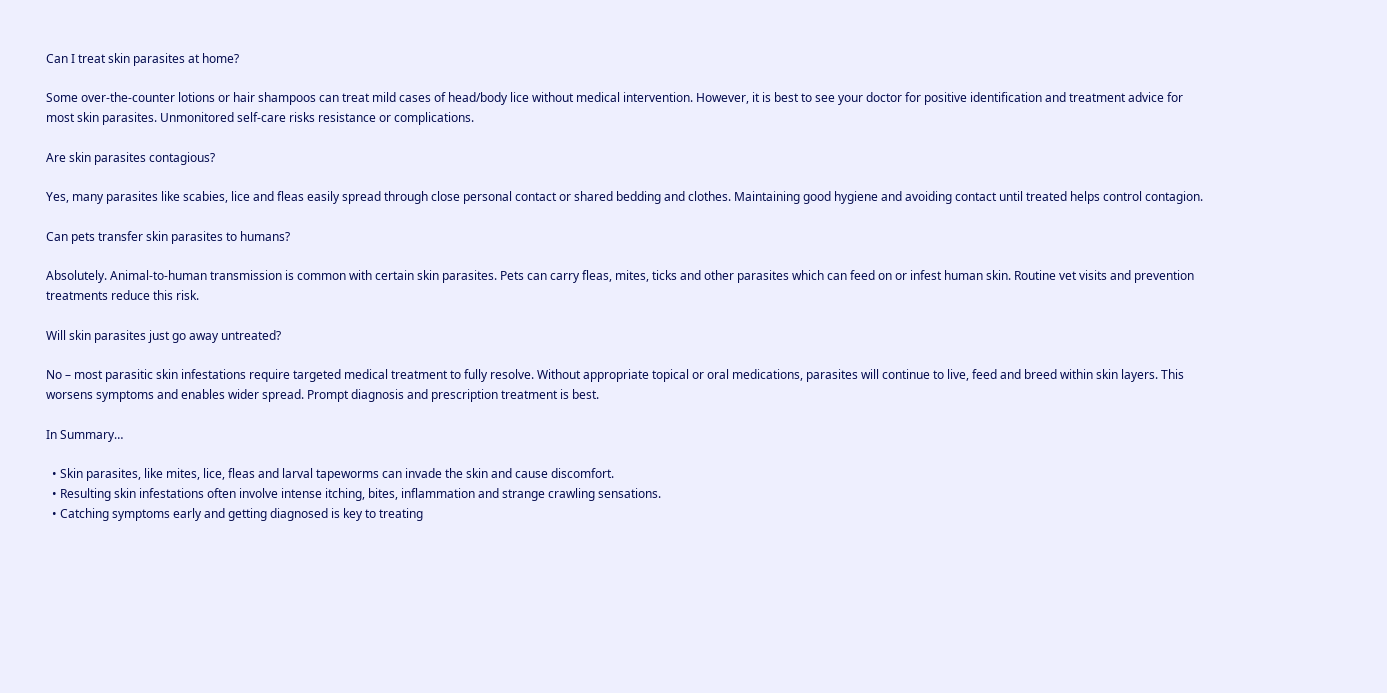Can I treat skin parasites at home?

Some over-the-counter lotions or hair shampoos can treat mild cases of head/body lice without medical intervention. However, it is best to see your doctor for positive identification and treatment advice for most skin parasites. Unmonitored self-care risks resistance or complications.

Are skin parasites contagious?

Yes, many parasites like scabies, lice and fleas easily spread through close personal contact or shared bedding and clothes. Maintaining good hygiene and avoiding contact until treated helps control contagion.

Can pets transfer skin parasites to humans?

Absolutely. Animal-to-human transmission is common with certain skin parasites. Pets can carry fleas, mites, ticks and other parasites which can feed on or infest human skin. Routine vet visits and prevention treatments reduce this risk.

Will skin parasites just go away untreated?

No – most parasitic skin infestations require targeted medical treatment to fully resolve. Without appropriate topical or oral medications, parasites will continue to live, feed and breed within skin layers. This worsens symptoms and enables wider spread. Prompt diagnosis and prescription treatment is best.

In Summary…

  • Skin parasites, like mites, lice, fleas and larval tapeworms can invade the skin and cause discomfort.
  • Resulting skin infestations often involve intense itching, bites, inflammation and strange crawling sensations.
  • Catching symptoms early and getting diagnosed is key to treating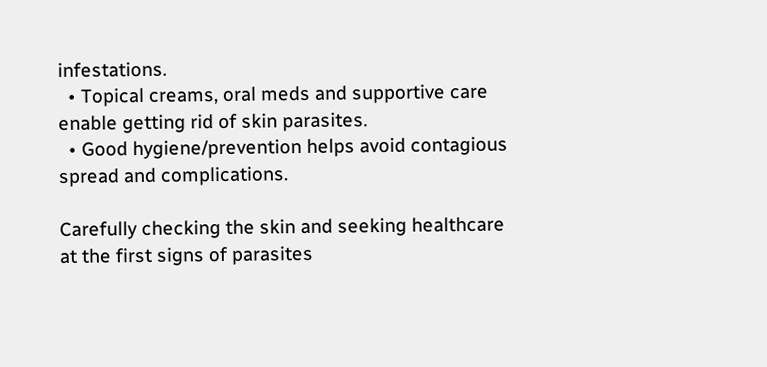infestations.
  • Topical creams, oral meds and supportive care enable getting rid of skin parasites.
  • Good hygiene/prevention helps avoid contagious spread and complications.

Carefully checking the skin and seeking healthcare at the first signs of parasites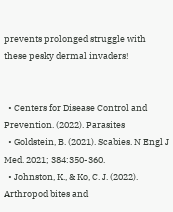prevents prolonged struggle with these pesky dermal invaders!


  • Centers for Disease Control and Prevention. (2022). Parasites
  • Goldstein, B. (2021). Scabies. N Engl J Med. 2021; 384:350-360.
  • Johnston, K., & Ko, C. J. (2022). Arthropod bites and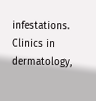infestations. Clinics in dermatology,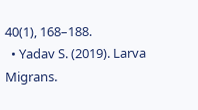40(1), 168–188.
  • Yadav S. (2019). Larva Migrans.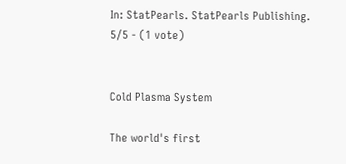In: StatPearls. StatPearls Publishing.
5/5 - (1 vote)


Cold Plasma System

The world's first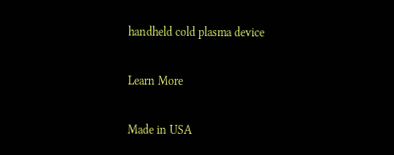handheld cold plasma device

Learn More

Made in USA